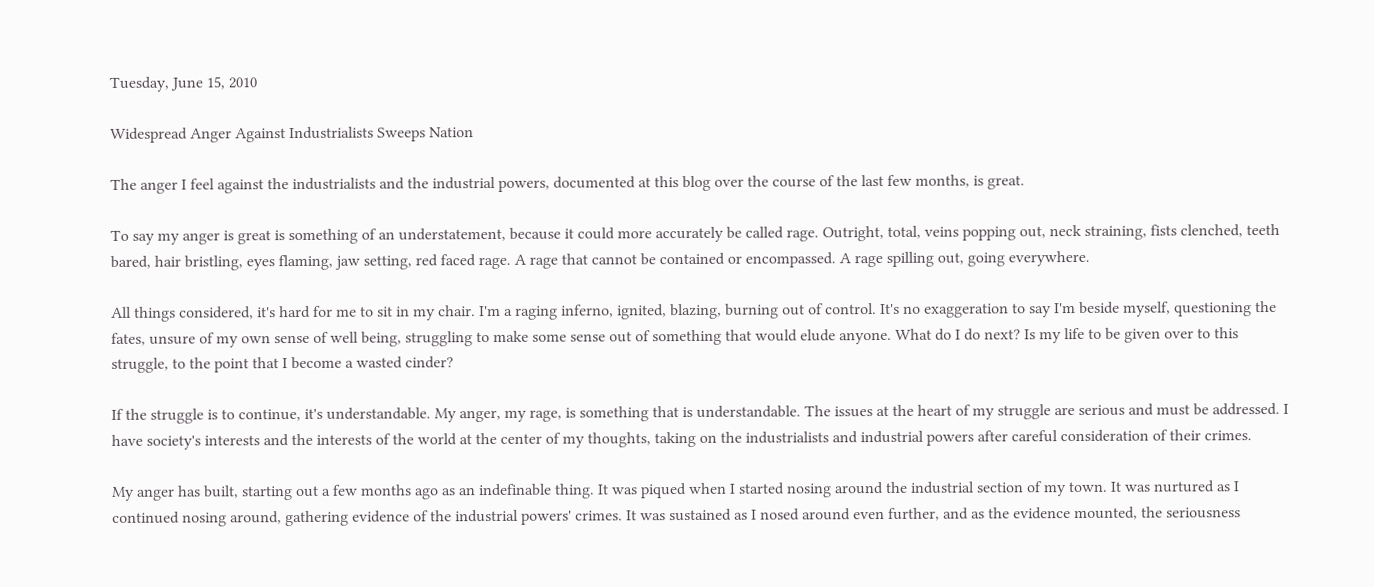Tuesday, June 15, 2010

Widespread Anger Against Industrialists Sweeps Nation

The anger I feel against the industrialists and the industrial powers, documented at this blog over the course of the last few months, is great.

To say my anger is great is something of an understatement, because it could more accurately be called rage. Outright, total, veins popping out, neck straining, fists clenched, teeth bared, hair bristling, eyes flaming, jaw setting, red faced rage. A rage that cannot be contained or encompassed. A rage spilling out, going everywhere.

All things considered, it's hard for me to sit in my chair. I'm a raging inferno, ignited, blazing, burning out of control. It's no exaggeration to say I'm beside myself, questioning the fates, unsure of my own sense of well being, struggling to make some sense out of something that would elude anyone. What do I do next? Is my life to be given over to this struggle, to the point that I become a wasted cinder?

If the struggle is to continue, it's understandable. My anger, my rage, is something that is understandable. The issues at the heart of my struggle are serious and must be addressed. I have society's interests and the interests of the world at the center of my thoughts, taking on the industrialists and industrial powers after careful consideration of their crimes.

My anger has built, starting out a few months ago as an indefinable thing. It was piqued when I started nosing around the industrial section of my town. It was nurtured as I continued nosing around, gathering evidence of the industrial powers' crimes. It was sustained as I nosed around even further, and as the evidence mounted, the seriousness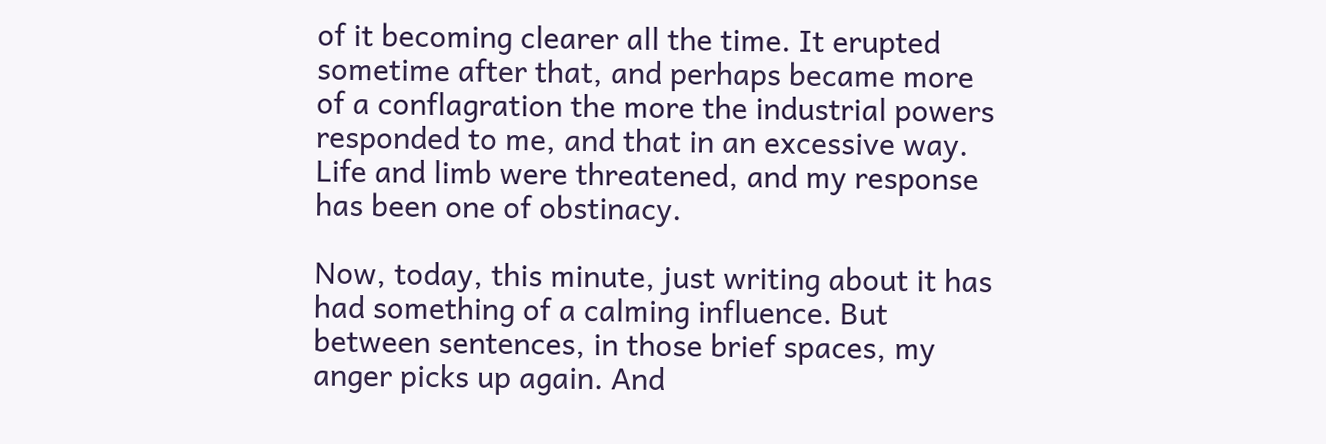of it becoming clearer all the time. It erupted sometime after that, and perhaps became more of a conflagration the more the industrial powers responded to me, and that in an excessive way. Life and limb were threatened, and my response has been one of obstinacy.

Now, today, this minute, just writing about it has had something of a calming influence. But between sentences, in those brief spaces, my anger picks up again. And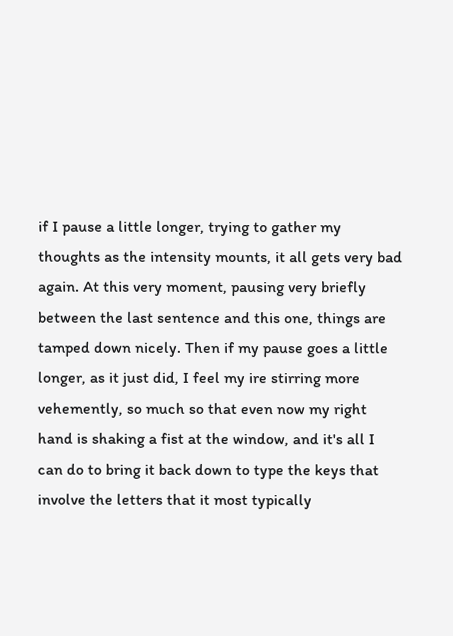if I pause a little longer, trying to gather my thoughts as the intensity mounts, it all gets very bad again. At this very moment, pausing very briefly between the last sentence and this one, things are tamped down nicely. Then if my pause goes a little longer, as it just did, I feel my ire stirring more vehemently, so much so that even now my right hand is shaking a fist at the window, and it's all I can do to bring it back down to type the keys that involve the letters that it most typically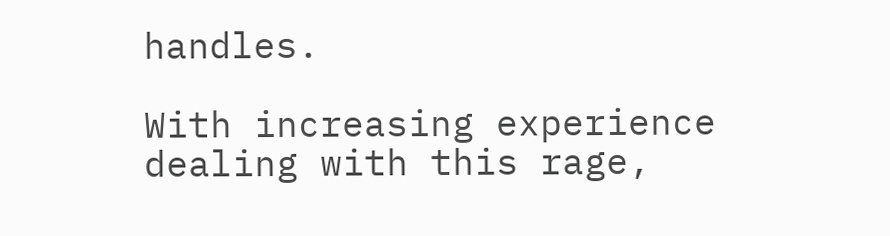handles.

With increasing experience dealing with this rage,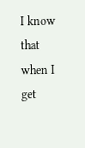I know that when I get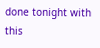done tonight with this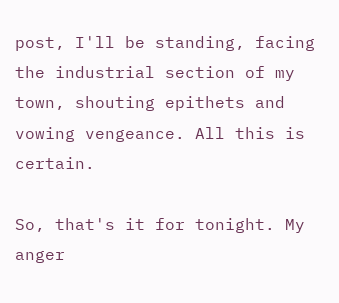post, I'll be standing, facing the industrial section of my town, shouting epithets and vowing vengeance. All this is certain.

So, that's it for tonight. My anger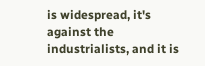is widespread, it's against the industrialists, and it is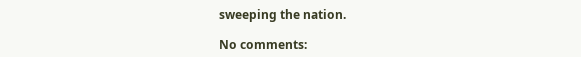sweeping the nation.

No comments: